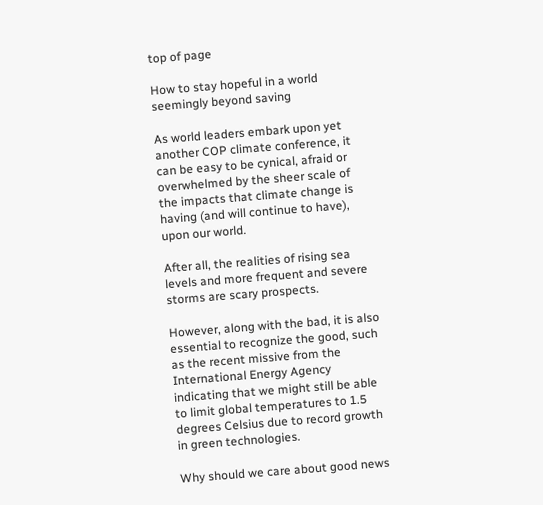top of page

How to stay hopeful in a world seemingly beyond saving

As world leaders embark upon yet another COP climate conference, it can be easy to be cynical, afraid or overwhelmed by the sheer scale of the impacts that climate change is having (and will continue to have), upon our world.

After all, the realities of rising sea levels and more frequent and severe storms are scary prospects.

However, along with the bad, it is also essential to recognize the good, such as the recent missive from the International Energy Agency indicating that we might still be able to limit global temperatures to 1.5 degrees Celsius due to record growth in green technologies.

Why should we care about good news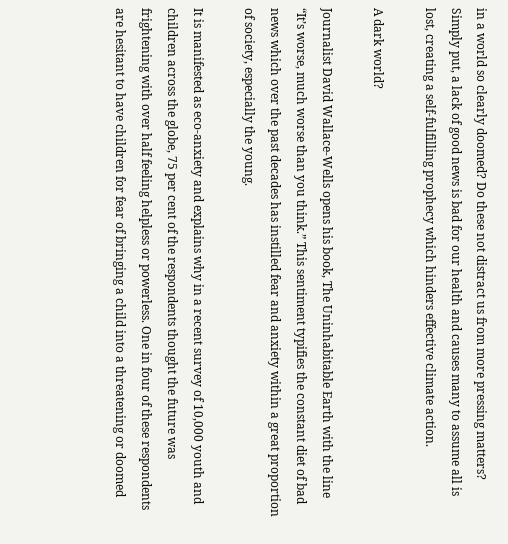in a world so clearly doomed? Do these not distract us from more pressing matters? Simply put, a lack of good news is bad for our health and causes many to assume all is lost, creating a self-fulfilling prophecy which hinders effective climate action.

A dark world?

Journalist David Wallace-Wells opens his book, The Uninhabitable Earth with the line “It’s worse, much worse than you think.” This sentiment typifies the constant diet of bad news which over the past decades has instilled fear and anxiety within a great proportion of society, especially the young.

It is manifested as eco-anxiety and explains why in a recent survey of 10,000 youth and children across the globe, 75 per cent of the respondents thought the future was frightening with over half feeling helpless or powerless. One in four of these respondents are hesitant to have children for fear of bringing a child into a threatening or doomed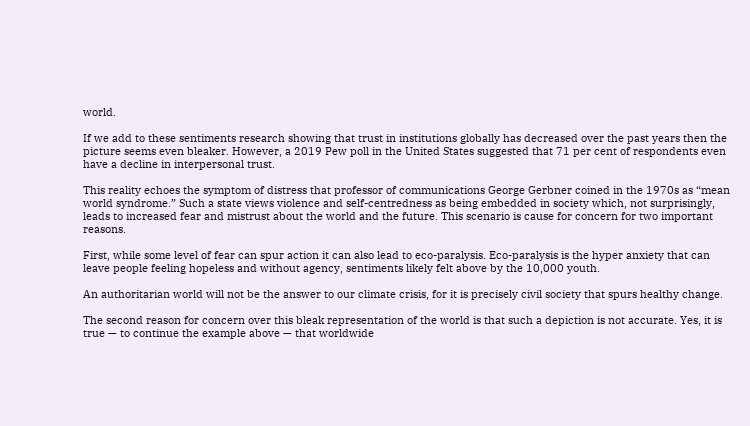world.

If we add to these sentiments research showing that trust in institutions globally has decreased over the past years then the picture seems even bleaker. However, a 2019 Pew poll in the United States suggested that 71 per cent of respondents even have a decline in interpersonal trust.

This reality echoes the symptom of distress that professor of communications George Gerbner coined in the 1970s as “mean world syndrome.” Such a state views violence and self-centredness as being embedded in society which, not surprisingly, leads to increased fear and mistrust about the world and the future. This scenario is cause for concern for two important reasons.

First, while some level of fear can spur action it can also lead to eco-paralysis. Eco-paralysis is the hyper anxiety that can leave people feeling hopeless and without agency, sentiments likely felt above by the 10,000 youth.

An authoritarian world will not be the answer to our climate crisis, for it is precisely civil society that spurs healthy change.

The second reason for concern over this bleak representation of the world is that such a depiction is not accurate. Yes, it is true — to continue the example above — that worldwide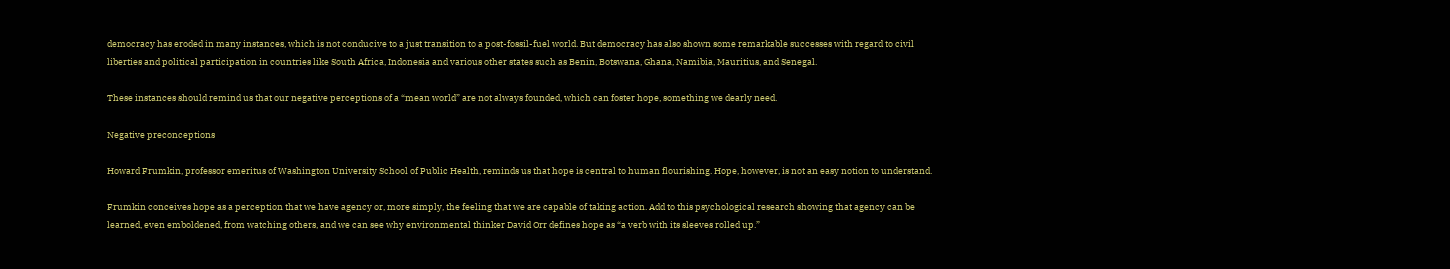democracy has eroded in many instances, which is not conducive to a just transition to a post-fossil-fuel world. But democracy has also shown some remarkable successes with regard to civil liberties and political participation in countries like South Africa, Indonesia and various other states such as Benin, Botswana, Ghana, Namibia, Mauritius, and Senegal.

These instances should remind us that our negative perceptions of a “mean world” are not always founded, which can foster hope, something we dearly need.

Negative preconceptions

Howard Frumkin, professor emeritus of Washington University School of Public Health, reminds us that hope is central to human flourishing. Hope, however, is not an easy notion to understand.

Frumkin conceives hope as a perception that we have agency or, more simply, the feeling that we are capable of taking action. Add to this psychological research showing that agency can be learned, even emboldened, from watching others, and we can see why environmental thinker David Orr defines hope as “a verb with its sleeves rolled up.”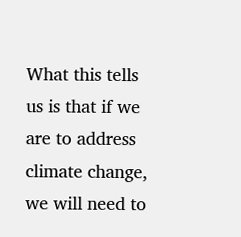What this tells us is that if we are to address climate change, we will need to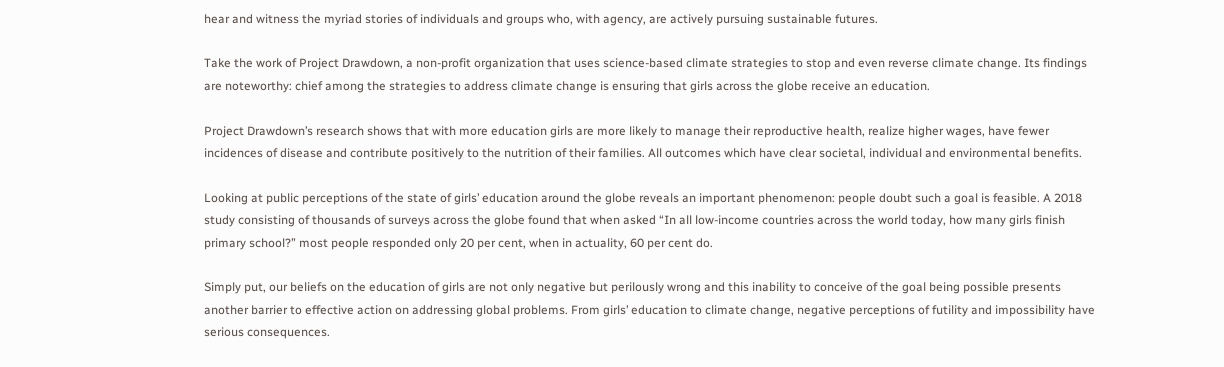hear and witness the myriad stories of individuals and groups who, with agency, are actively pursuing sustainable futures.

Take the work of Project Drawdown, a non-profit organization that uses science-based climate strategies to stop and even reverse climate change. Its findings are noteworthy: chief among the strategies to address climate change is ensuring that girls across the globe receive an education.

Project Drawdown’s research shows that with more education girls are more likely to manage their reproductive health, realize higher wages, have fewer incidences of disease and contribute positively to the nutrition of their families. All outcomes which have clear societal, individual and environmental benefits.

Looking at public perceptions of the state of girls’ education around the globe reveals an important phenomenon: people doubt such a goal is feasible. A 2018 study consisting of thousands of surveys across the globe found that when asked “In all low-income countries across the world today, how many girls finish primary school?” most people responded only 20 per cent, when in actuality, 60 per cent do.

Simply put, our beliefs on the education of girls are not only negative but perilously wrong and this inability to conceive of the goal being possible presents another barrier to effective action on addressing global problems. From girls’ education to climate change, negative perceptions of futility and impossibility have serious consequences.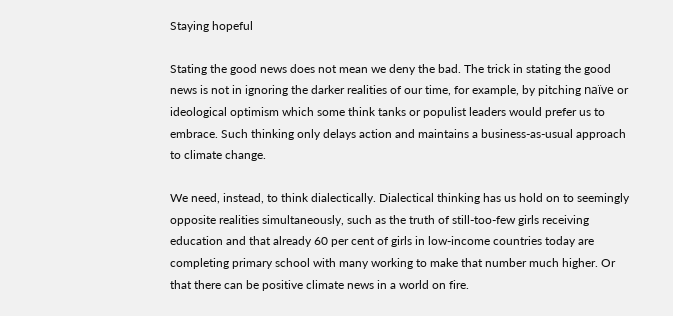Staying hopeful

Stating the good news does not mean we deny the bad. The trick in stating the good news is not in ignoring the darker realities of our time, for example, by pitching naïve or ideological optimism which some think tanks or populist leaders would prefer us to embrace. Such thinking only delays action and maintains a business-as-usual approach to climate change.

We need, instead, to think dialectically. Dialectical thinking has us hold on to seemingly opposite realities simultaneously, such as the truth of still-too-few girls receiving education and that already 60 per cent of girls in low-income countries today are completing primary school with many working to make that number much higher. Or that there can be positive climate news in a world on fire.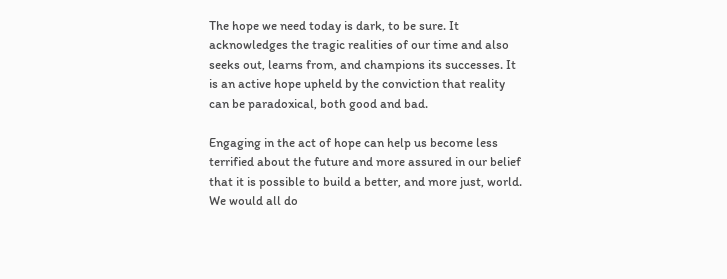The hope we need today is dark, to be sure. It acknowledges the tragic realities of our time and also seeks out, learns from, and champions its successes. It is an active hope upheld by the conviction that reality can be paradoxical, both good and bad.

Engaging in the act of hope can help us become less terrified about the future and more assured in our belief that it is possible to build a better, and more just, world. We would all do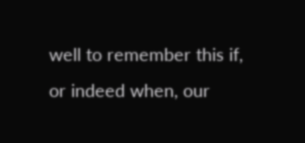well to remember this if, or indeed when, our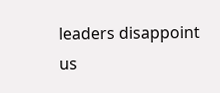leaders disappoint us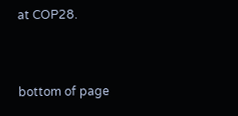at COP28.


bottom of page